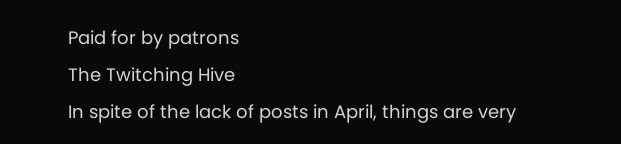Paid for by patrons
The Twitching Hive
In spite of the lack of posts in April, things are very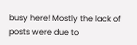busy here! Mostly the lack of posts were due to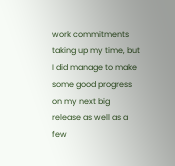work commitments taking up my time, but I did manage to make some good progress on my next big release as well as a few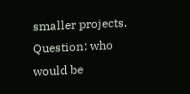smaller projects. Question: who would be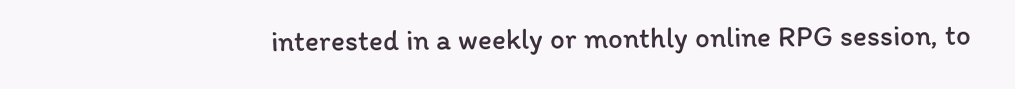interested in a weekly or monthly online RPG session, to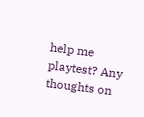help me playtest? Any thoughts on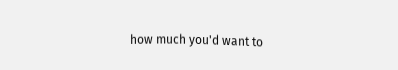how much you'd want to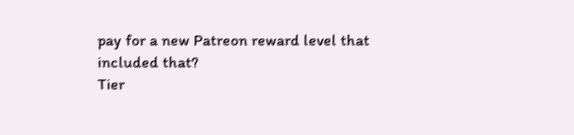pay for a new Patreon reward level that included that?
Tier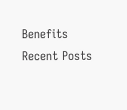Benefits
Recent Posts